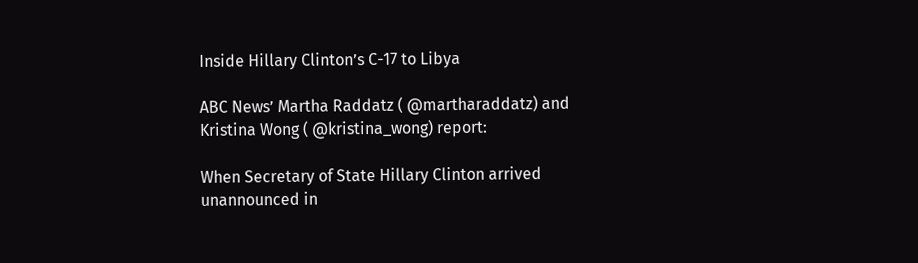Inside Hillary Clinton’s C-17 to Libya

ABC News’ Martha Raddatz ( @martharaddatz) and Kristina Wong ( @kristina_wong) report:

When Secretary of State Hillary Clinton arrived unannounced in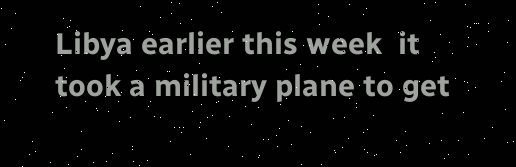Libya earlier this week  it took a military plane to get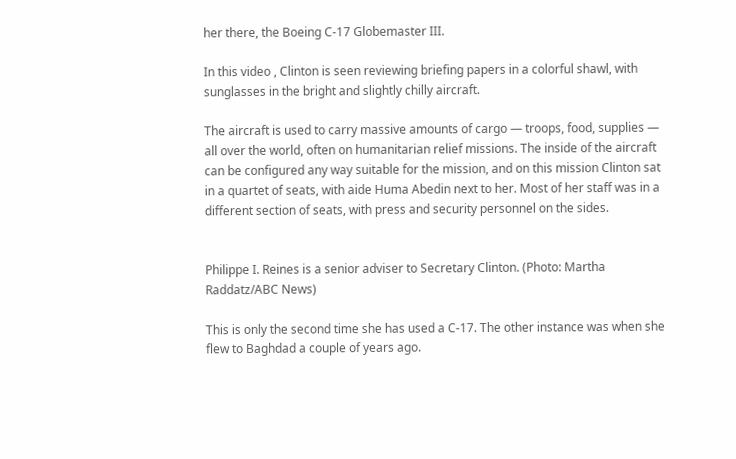her there, the Boeing C-17 Globemaster III.

In this video , Clinton is seen reviewing briefing papers in a colorful shawl, with sunglasses in the bright and slightly chilly aircraft.

The aircraft is used to carry massive amounts of cargo — troops, food, supplies — all over the world, often on humanitarian relief missions. The inside of the aircraft can be configured any way suitable for the mission, and on this mission Clinton sat in a quartet of seats, with aide Huma Abedin next to her. Most of her staff was in a different section of seats, with press and security personnel on the sides.


Philippe I. Reines is a senior adviser to Secretary Clinton. (Photo: Martha Raddatz/ABC News)

This is only the second time she has used a C-17. The other instance was when she flew to Baghdad a couple of years ago.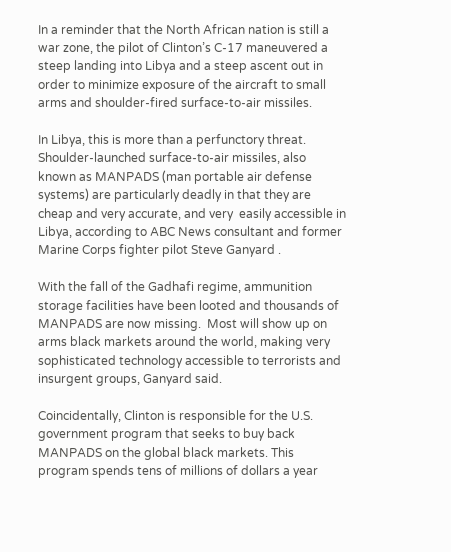In a reminder that the North African nation is still a war zone, the pilot of Clinton’s C-17 maneuvered a steep landing into Libya and a steep ascent out in order to minimize exposure of the aircraft to small arms and shoulder-fired surface-to-air missiles.

In Libya, this is more than a perfunctory threat. Shoulder-launched surface-to-air missiles, also known as MANPADS (man portable air defense systems) are particularly deadly in that they are cheap and very accurate, and very  easily accessible in Libya, according to ABC News consultant and former Marine Corps fighter pilot Steve Ganyard .

With the fall of the Gadhafi regime, ammunition storage facilities have been looted and thousands of MANPADS are now missing.  Most will show up on arms black markets around the world, making very sophisticated technology accessible to terrorists and insurgent groups, Ganyard said.

Coincidentally, Clinton is responsible for the U.S. government program that seeks to buy back MANPADS on the global black markets. This program spends tens of millions of dollars a year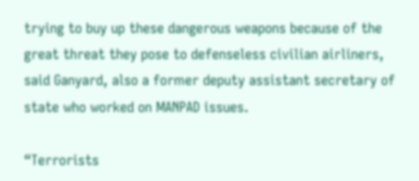trying to buy up these dangerous weapons because of the great threat they pose to defenseless civilian airliners, said Ganyard, also a former deputy assistant secretary of state who worked on MANPAD issues.

“Terrorists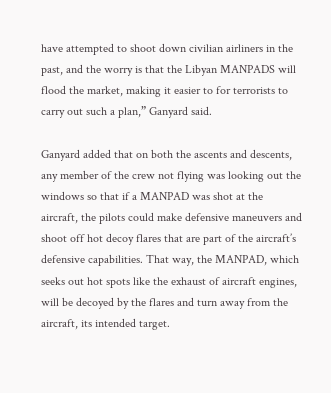have attempted to shoot down civilian airliners in the past, and the worry is that the Libyan MANPADS will flood the market, making it easier to for terrorists to carry out such a plan,” Ganyard said.

Ganyard added that on both the ascents and descents, any member of the crew not flying was looking out the windows so that if a MANPAD was shot at the aircraft, the pilots could make defensive maneuvers and shoot off hot decoy flares that are part of the aircraft’s defensive capabilities. That way, the MANPAD, which seeks out hot spots like the exhaust of aircraft engines, will be decoyed by the flares and turn away from the aircraft, its intended target.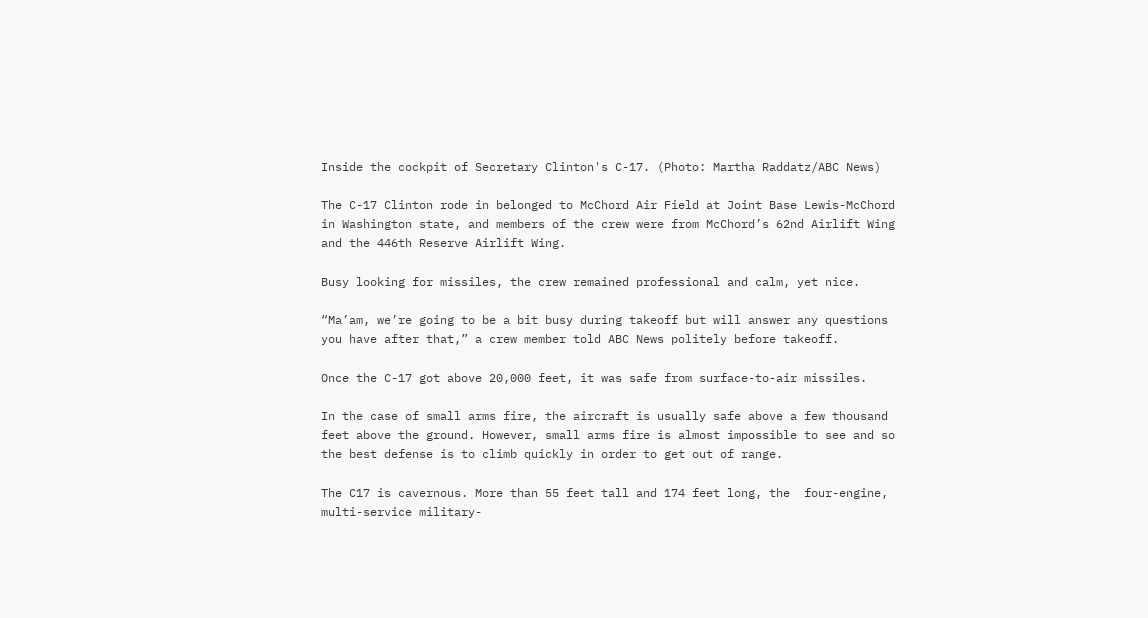Inside the cockpit of Secretary Clinton's C-17. (Photo: Martha Raddatz/ABC News)

The C-17 Clinton rode in belonged to McChord Air Field at Joint Base Lewis-McChord in Washington state, and members of the crew were from McChord’s 62nd Airlift Wing and the 446th Reserve Airlift Wing.

Busy looking for missiles, the crew remained professional and calm, yet nice.

“Ma’am, we’re going to be a bit busy during takeoff but will answer any questions you have after that,” a crew member told ABC News politely before takeoff.

Once the C-17 got above 20,000 feet, it was safe from surface-to-air missiles.

In the case of small arms fire, the aircraft is usually safe above a few thousand feet above the ground. However, small arms fire is almost impossible to see and so the best defense is to climb quickly in order to get out of range.

The C17 is cavernous. More than 55 feet tall and 174 feet long, the  four-engine, multi-service military-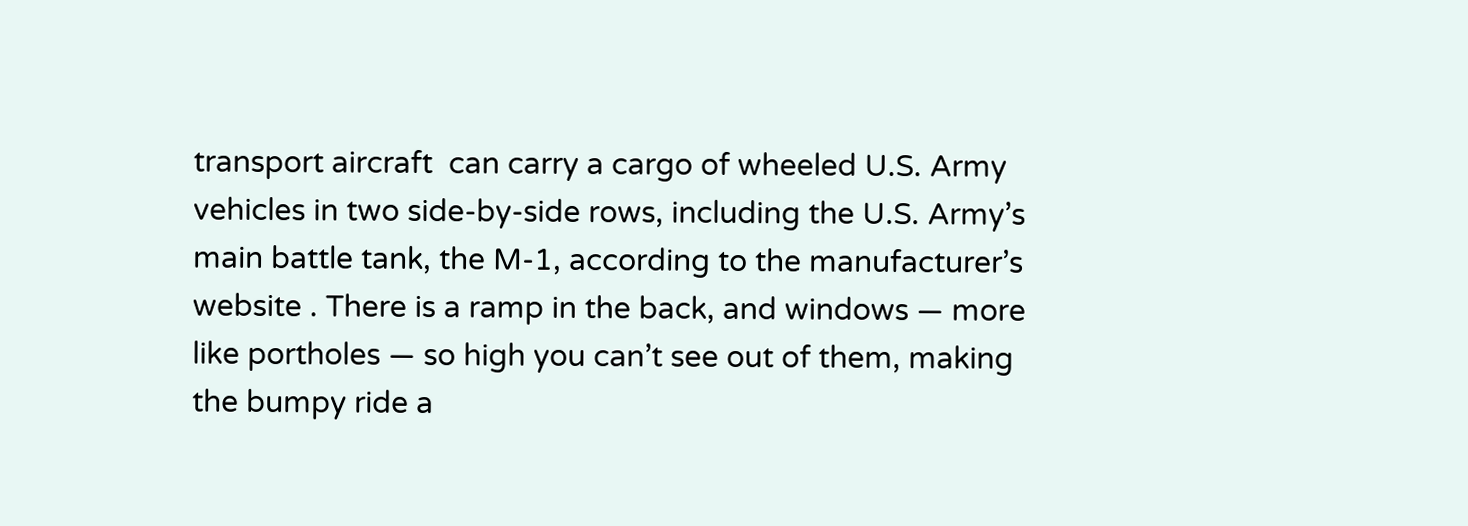transport aircraft  can carry a cargo of wheeled U.S. Army vehicles in two side-by-side rows, including the U.S. Army’s main battle tank, the M-1, according to the manufacturer’s website . There is a ramp in the back, and windows — more like portholes — so high you can’t see out of them, making the bumpy ride a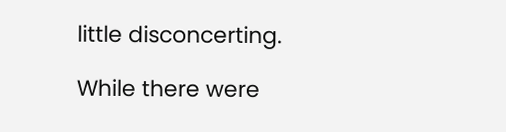little disconcerting.

While there were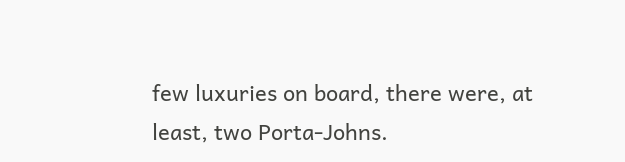few luxuries on board, there were, at least, two Porta-Johns.